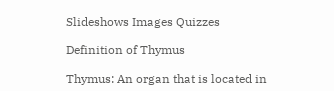Slideshows Images Quizzes

Definition of Thymus

Thymus: An organ that is located in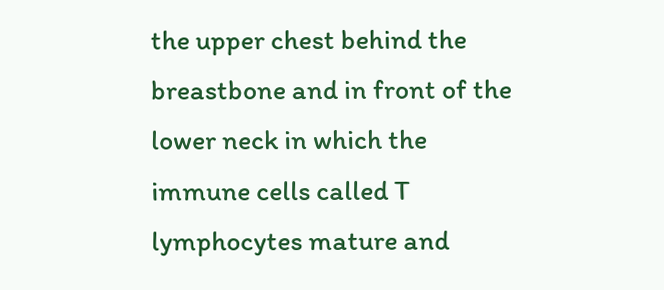the upper chest behind the breastbone and in front of the lower neck in which the immune cells called T lymphocytes mature and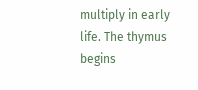multiply in early life. The thymus begins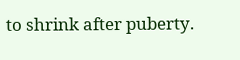to shrink after puberty.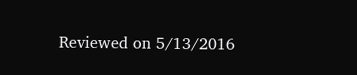Reviewed on 5/13/2016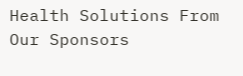Health Solutions From Our Sponsors